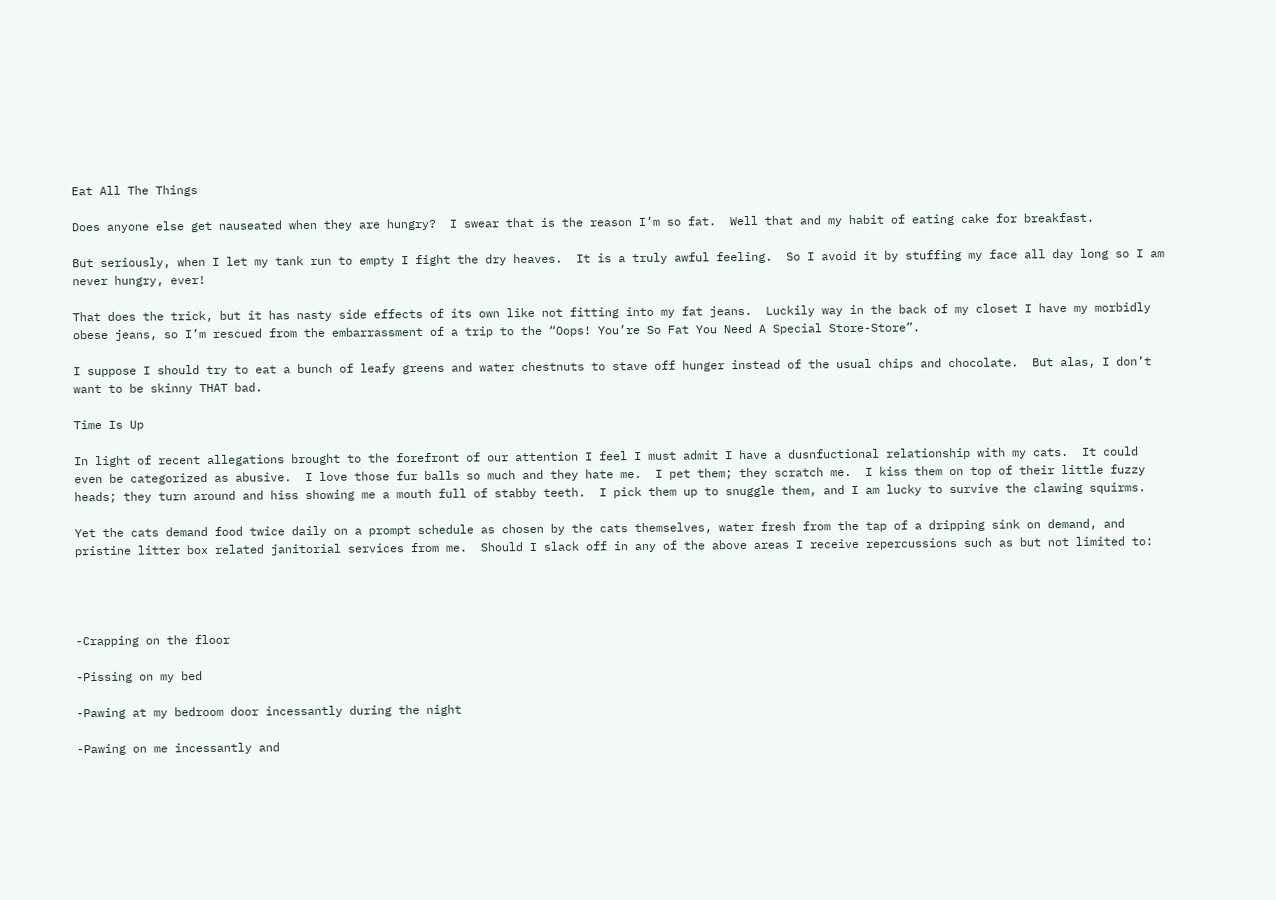Eat All The Things

Does anyone else get nauseated when they are hungry?  I swear that is the reason I’m so fat.  Well that and my habit of eating cake for breakfast.

But seriously, when I let my tank run to empty I fight the dry heaves.  It is a truly awful feeling.  So I avoid it by stuffing my face all day long so I am never hungry, ever!

That does the trick, but it has nasty side effects of its own like not fitting into my fat jeans.  Luckily way in the back of my closet I have my morbidly obese jeans, so I’m rescued from the embarrassment of a trip to the “Oops! You’re So Fat You Need A Special Store-Store”.

I suppose I should try to eat a bunch of leafy greens and water chestnuts to stave off hunger instead of the usual chips and chocolate.  But alas, I don’t want to be skinny THAT bad.

Time Is Up

In light of recent allegations brought to the forefront of our attention I feel I must admit I have a dusnfuctional relationship with my cats.  It could even be categorized as abusive.  I love those fur balls so much and they hate me.  I pet them; they scratch me.  I kiss them on top of their little fuzzy heads; they turn around and hiss showing me a mouth full of stabby teeth.  I pick them up to snuggle them, and I am lucky to survive the clawing squirms.

Yet the cats demand food twice daily on a prompt schedule as chosen by the cats themselves, water fresh from the tap of a dripping sink on demand, and pristine litter box related janitorial services from me.  Should I slack off in any of the above areas I receive repercussions such as but not limited to:




-Crapping on the floor

-Pissing on my bed

-Pawing at my bedroom door incessantly during the night

-Pawing on me incessantly and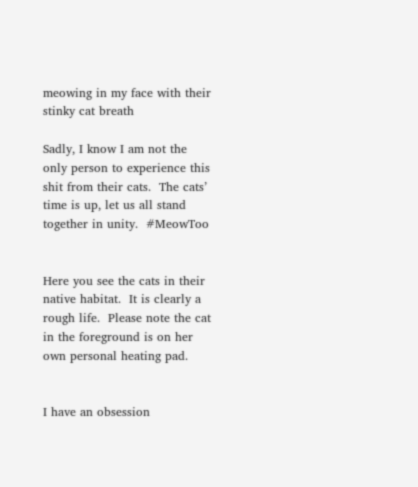meowing in my face with their stinky cat breath

Sadly, I know I am not the only person to experience this shit from their cats.  The cats’ time is up, let us all stand together in unity.  #MeowToo


Here you see the cats in their native habitat.  It is clearly a rough life.  Please note the cat in the foreground is on her own personal heating pad.


I have an obsession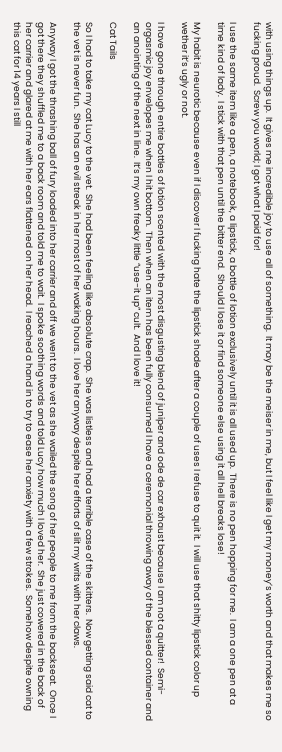with using things up.  It gives me incredible joy to use all of something.  It may be the meiser in me, but I feel like I get my money’s worth and that makes me so fucking proud.  Screw you world; I got what I paid for!

I use the same item like a pen, a notebook, a lipstick, a bottle of lotion exclusively until it is all used up.  There is no pen hopping for me.  I am a one pen at a time kind of lady.  I stick with that pen until the bitter end.  Should I lose it or find someone else using it all hell breaks lose!

My habit is neurotic because even if I discover I fucking hate the lipstick shade after a couple of uses I refuse to quit it.  I will use that shitty lipstick color up wether it’s ugly or not.

I have gone through entire bottles of lotion scented with the most disgusting blend of juniper and ode de car exhaust because I am not a quitter!  Semi-orgasmic joy envelopes me when I hit bottom.  Then when an item has been fully consumed I have a ceremonial throwing away of the blessed container and an anointing of the next in line.  It’s my own freaky little “use-it up” cult.  And I love it!

Cat Tails

So I had to take my cat Lucy to the vet.  She had been feeling like absolute crap.  She was listless and had a terrible case of the skitters.  Now getting said cat to the vet is never fun.  She has an evil streak in her most of her waking hours.  I love her anyway despite her efforts of slit my writs with her claws.

Anyway I got the thrashing ball of fury loaded into her carrier and off we went to the vet as she wailed the song of her people to me from the backseat.  Once I got there they shuffled me to a back room and told me to wait.  I spoke soothing words and told Lucy how much I loved her.  She just cowered in the back of her carrier and glared at me with her ears flattened on her head.  I reached a hand in to try to ease her anxiety with a few strokes.  Somehow despite owning this cat for 14 years I still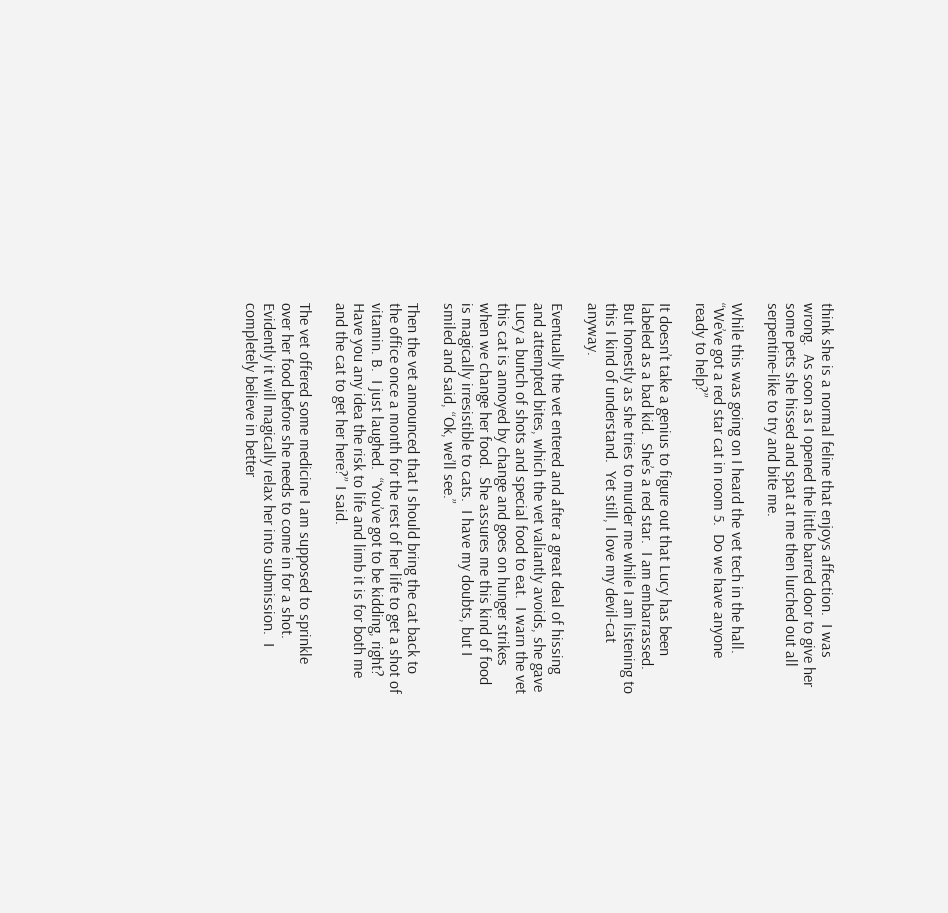think she is a normal feline that enjoys affection.  I was wrong.  As soon as I opened the little barred door to give her some pets she hissed and spat at me then lurched out all serpentine-like to try and bite me.

While this was going on I heard the vet tech in the hall.  “We’ve got a red star cat in room 5.  Do we have anyone ready to help?”

It doesn’t take a genius to figure out that Lucy has been labeled as a bad kid.  She’s a red star.  I am embarrassed.  But honestly as she tries to murder me while I am listening to this I kind of understand.  Yet still, I love my devil-cat anyway.

Eventually the vet entered and after a great deal of hissing and attempted bites, which the vet valiantly avoids, she gave Lucy a bunch of shots and special food to eat.  I warn the vet this cat is annoyed by change and goes on hunger strikes when we change her food.  She assures me this kind of food is magically irresistible to cats.  I have my doubts, but I smiled and said, “Ok, we’ll see.”

Then the vet announced that I should bring the cat back to the office once a month for the rest of her life to get a shot of vitamin. B.  I just laughed.  “You’ve got to be kidding, right?  Have you any idea the risk to life and limb it is for both me and the cat to get her here?” I said.

The vet offered some medicine I am supposed to sprinkle over her food before she needs to come in for a shot.  Evidently it will magically relax her into submission.  I completely believe in better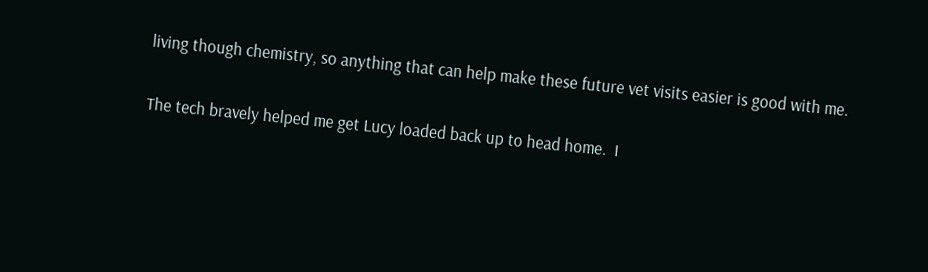living though chemistry, so anything that can help make these future vet visits easier is good with me.

The tech bravely helped me get Lucy loaded back up to head home.  I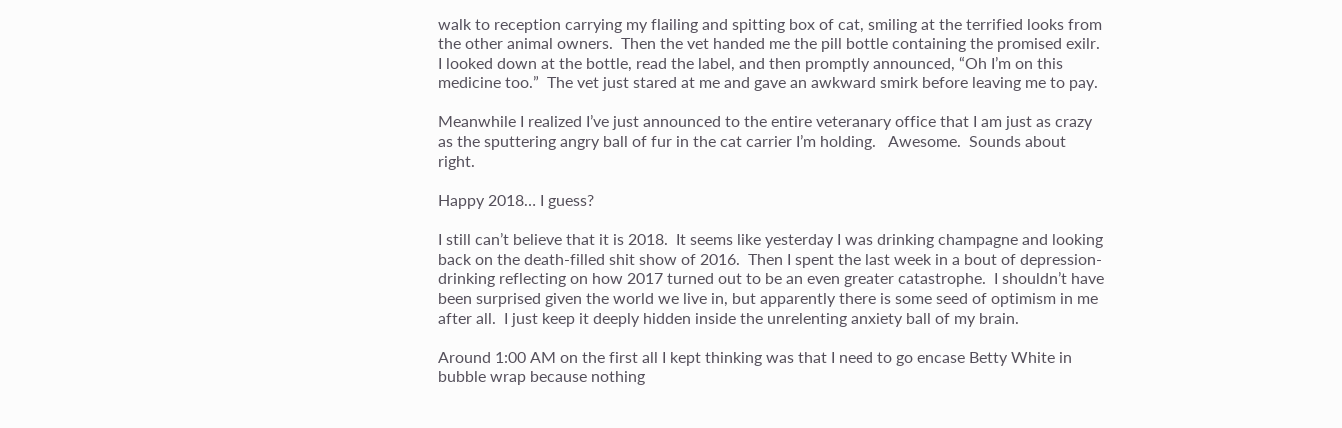walk to reception carrying my flailing and spitting box of cat, smiling at the terrified looks from the other animal owners.  Then the vet handed me the pill bottle containing the promised exilr.  I looked down at the bottle, read the label, and then promptly announced, “Oh I’m on this medicine too.”  The vet just stared at me and gave an awkward smirk before leaving me to pay.

Meanwhile I realized I’ve just announced to the entire veteranary office that I am just as crazy as the sputtering angry ball of fur in the cat carrier I’m holding.   Awesome.  Sounds about right.

Happy 2018… I guess?

I still can’t believe that it is 2018.  It seems like yesterday I was drinking champagne and looking back on the death-filled shit show of 2016.  Then I spent the last week in a bout of depression-drinking reflecting on how 2017 turned out to be an even greater catastrophe.  I shouldn’t have been surprised given the world we live in, but apparently there is some seed of optimism in me after all.  I just keep it deeply hidden inside the unrelenting anxiety ball of my brain.

Around 1:00 AM on the first all I kept thinking was that I need to go encase Betty White in bubble wrap because nothing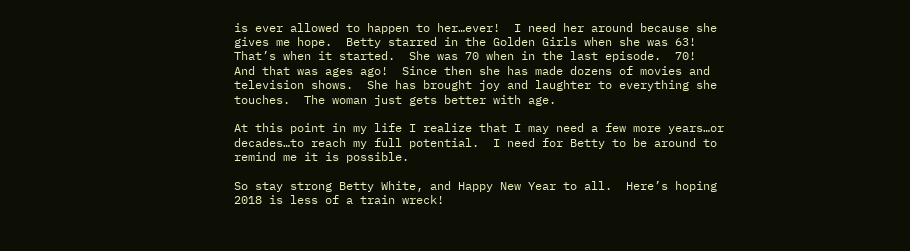is ever allowed to happen to her…ever!  I need her around because she gives me hope.  Betty starred in the Golden Girls when she was 63!  That’s when it started.  She was 70 when in the last episode.  70!  And that was ages ago!  Since then she has made dozens of movies and television shows.  She has brought joy and laughter to everything she touches.  The woman just gets better with age.

At this point in my life I realize that I may need a few more years…or decades…to reach my full potential.  I need for Betty to be around to remind me it is possible.

So stay strong Betty White, and Happy New Year to all.  Here’s hoping 2018 is less of a train wreck!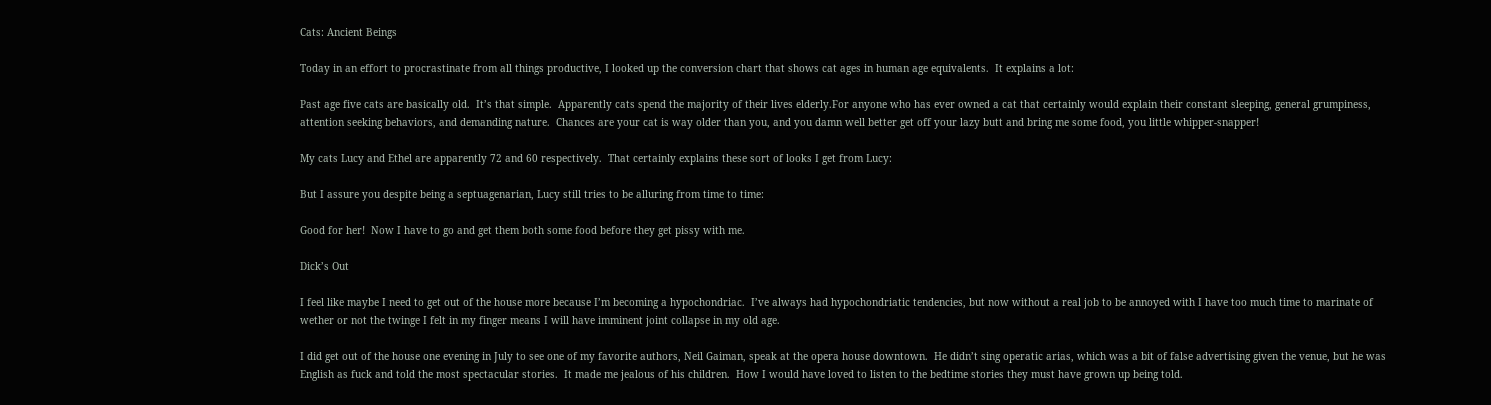Cats: Ancient Beings

Today in an effort to procrastinate from all things productive, I looked up the conversion chart that shows cat ages in human age equivalents.  It explains a lot:

Past age five cats are basically old.  It’s that simple.  Apparently cats spend the majority of their lives elderly.For anyone who has ever owned a cat that certainly would explain their constant sleeping, general grumpiness, attention seeking behaviors, and demanding nature.  Chances are your cat is way older than you, and you damn well better get off your lazy butt and bring me some food, you little whipper-snapper!

My cats Lucy and Ethel are apparently 72 and 60 respectively.  That certainly explains these sort of looks I get from Lucy:

But I assure you despite being a septuagenarian, Lucy still tries to be alluring from time to time:

Good for her!  Now I have to go and get them both some food before they get pissy with me.

Dick’s Out

I feel like maybe I need to get out of the house more because I’m becoming a hypochondriac.  I’ve always had hypochondriatic tendencies, but now without a real job to be annoyed with I have too much time to marinate of wether or not the twinge I felt in my finger means I will have imminent joint collapse in my old age.

I did get out of the house one evening in July to see one of my favorite authors, Neil Gaiman, speak at the opera house downtown.  He didn’t sing operatic arias, which was a bit of false advertising given the venue, but he was English as fuck and told the most spectacular stories.  It made me jealous of his children.  How I would have loved to listen to the bedtime stories they must have grown up being told.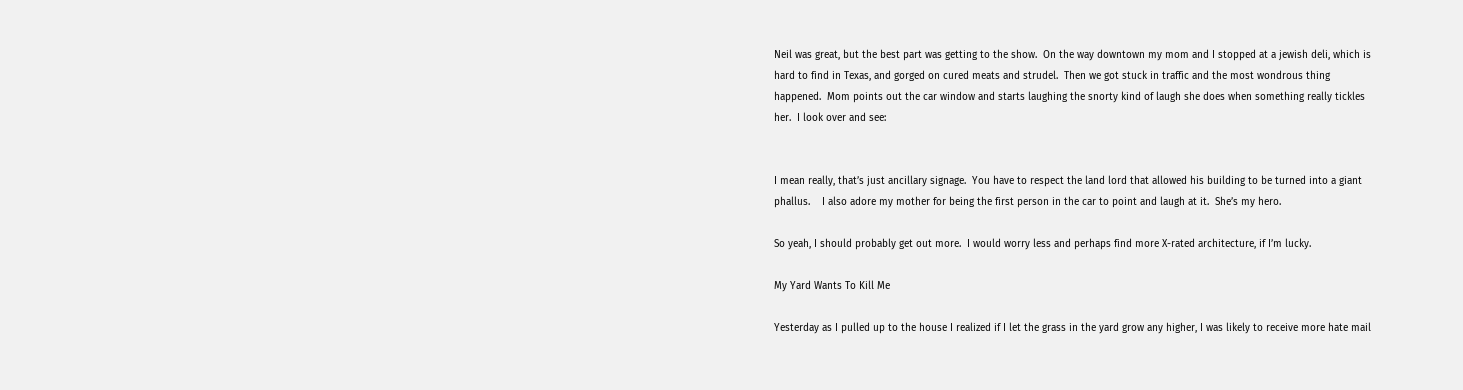Neil was great, but the best part was getting to the show.  On the way downtown my mom and I stopped at a jewish deli, which is hard to find in Texas, and gorged on cured meats and strudel.  Then we got stuck in traffic and the most wondrous thing happened.  Mom points out the car window and starts laughing the snorty kind of laugh she does when something really tickles her.  I look over and see:


I mean really, that’s just ancillary signage.  You have to respect the land lord that allowed his building to be turned into a giant phallus.    I also adore my mother for being the first person in the car to point and laugh at it.  She’s my hero.

So yeah, I should probably get out more.  I would worry less and perhaps find more X-rated architecture, if I’m lucky.

My Yard Wants To Kill Me

Yesterday as I pulled up to the house I realized if I let the grass in the yard grow any higher, I was likely to receive more hate mail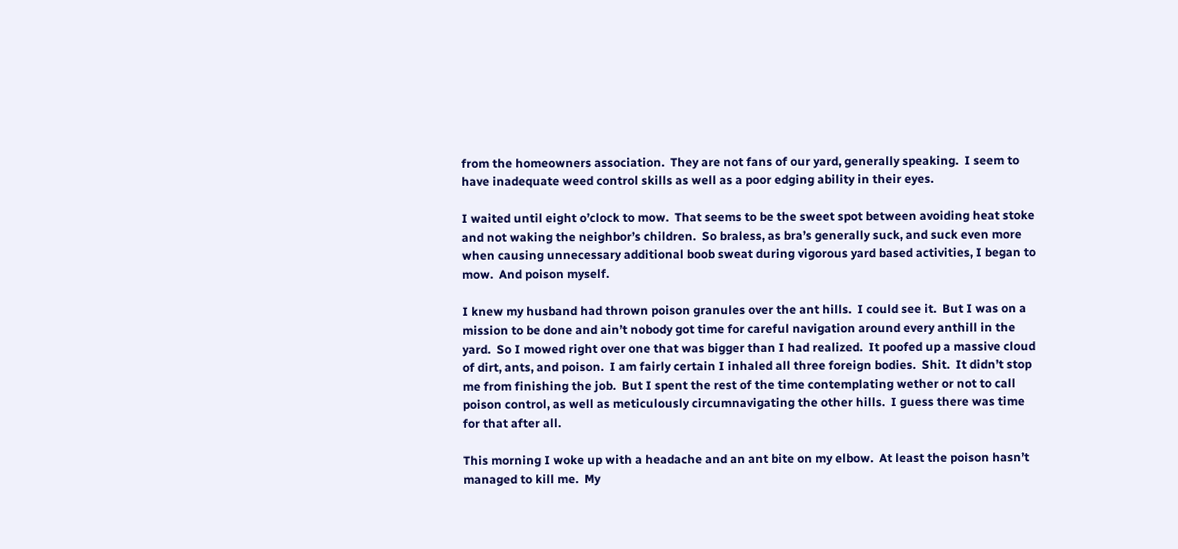from the homeowners association.  They are not fans of our yard, generally speaking.  I seem to have inadequate weed control skills as well as a poor edging ability in their eyes.

I waited until eight o’clock to mow.  That seems to be the sweet spot between avoiding heat stoke and not waking the neighbor’s children.  So braless, as bra’s generally suck, and suck even more when causing unnecessary additional boob sweat during vigorous yard based activities, I began to mow.  And poison myself.

I knew my husband had thrown poison granules over the ant hills.  I could see it.  But I was on a mission to be done and ain’t nobody got time for careful navigation around every anthill in the yard.  So I mowed right over one that was bigger than I had realized.  It poofed up a massive cloud of dirt, ants, and poison.  I am fairly certain I inhaled all three foreign bodies.  Shit.  It didn’t stop me from finishing the job.  But I spent the rest of the time contemplating wether or not to call poison control, as well as meticulously circumnavigating the other hills.  I guess there was time for that after all.

This morning I woke up with a headache and an ant bite on my elbow.  At least the poison hasn’t managed to kill me.  My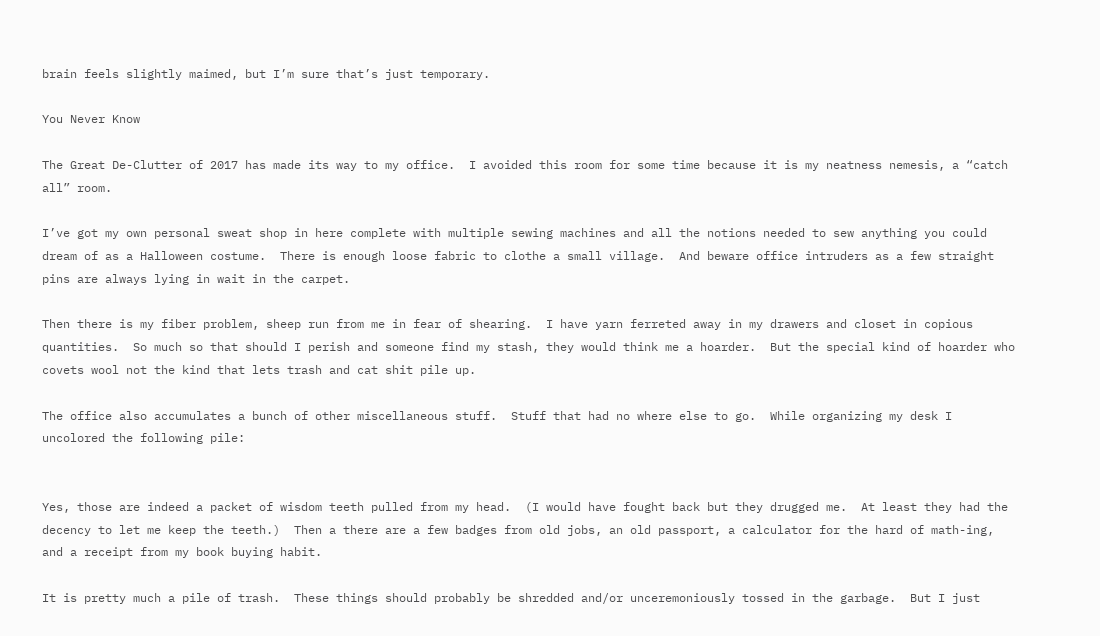brain feels slightly maimed, but I’m sure that’s just temporary.

You Never Know

The Great De-Clutter of 2017 has made its way to my office.  I avoided this room for some time because it is my neatness nemesis, a “catch all” room.

I’ve got my own personal sweat shop in here complete with multiple sewing machines and all the notions needed to sew anything you could dream of as a Halloween costume.  There is enough loose fabric to clothe a small village.  And beware office intruders as a few straight pins are always lying in wait in the carpet.

Then there is my fiber problem, sheep run from me in fear of shearing.  I have yarn ferreted away in my drawers and closet in copious quantities.  So much so that should I perish and someone find my stash, they would think me a hoarder.  But the special kind of hoarder who covets wool not the kind that lets trash and cat shit pile up.

The office also accumulates a bunch of other miscellaneous stuff.  Stuff that had no where else to go.  While organizing my desk I uncolored the following pile:


Yes, those are indeed a packet of wisdom teeth pulled from my head.  (I would have fought back but they drugged me.  At least they had the decency to let me keep the teeth.)  Then a there are a few badges from old jobs, an old passport, a calculator for the hard of math-ing, and a receipt from my book buying habit.

It is pretty much a pile of trash.  These things should probably be shredded and/or unceremoniously tossed in the garbage.  But I just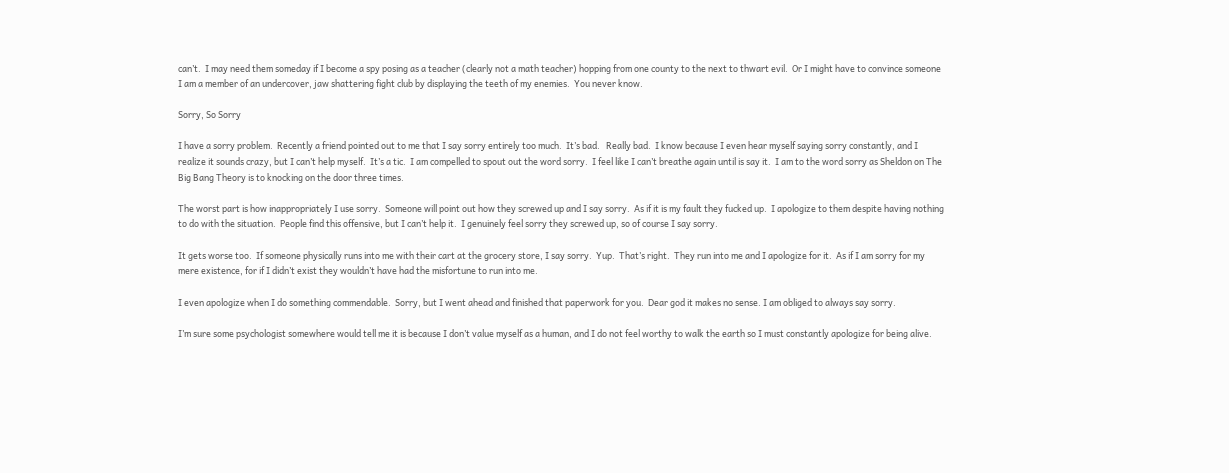can’t.  I may need them someday if I become a spy posing as a teacher (clearly not a math teacher) hopping from one county to the next to thwart evil.  Or I might have to convince someone I am a member of an undercover, jaw shattering fight club by displaying the teeth of my enemies.  You never know.

Sorry, So Sorry

I have a sorry problem.  Recently a friend pointed out to me that I say sorry entirely too much.  It’s bad.   Really bad.  I know because I even hear myself saying sorry constantly, and I realize it sounds crazy, but I can’t help myself.  It’s a tic.  I am compelled to spout out the word sorry.  I feel like I can’t breathe again until is say it.  I am to the word sorry as Sheldon on The Big Bang Theory is to knocking on the door three times.

The worst part is how inappropriately I use sorry.  Someone will point out how they screwed up and I say sorry.  As if it is my fault they fucked up.  I apologize to them despite having nothing to do with the situation.  People find this offensive, but I can’t help it.  I genuinely feel sorry they screwed up, so of course I say sorry.

It gets worse too.  If someone physically runs into me with their cart at the grocery store, I say sorry.  Yup.  That’s right.  They run into me and I apologize for it.  As if I am sorry for my mere existence, for if I didn’t exist they wouldn’t have had the misfortune to run into me.

I even apologize when I do something commendable.  Sorry, but I went ahead and finished that paperwork for you.  Dear god it makes no sense. I am obliged to always say sorry.

I’m sure some psychologist somewhere would tell me it is because I don’t value myself as a human, and I do not feel worthy to walk the earth so I must constantly apologize for being alive.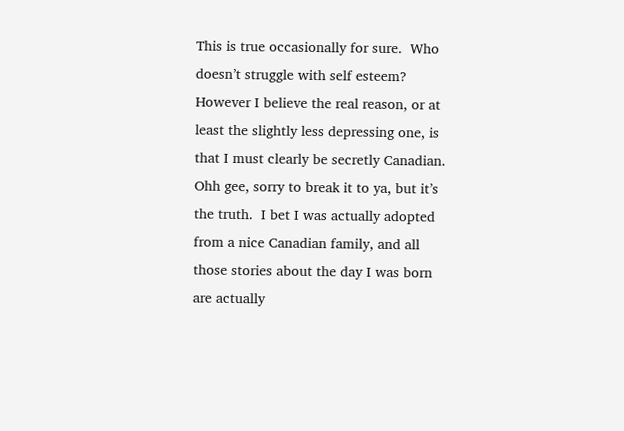This is true occasionally for sure.  Who doesn’t struggle with self esteem?  However I believe the real reason, or at least the slightly less depressing one, is that I must clearly be secretly Canadian.  Ohh gee, sorry to break it to ya, but it’s the truth.  I bet I was actually adopted from a nice Canadian family, and all those stories about the day I was born are actually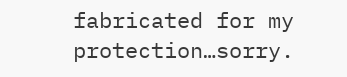fabricated for my protection…sorry.